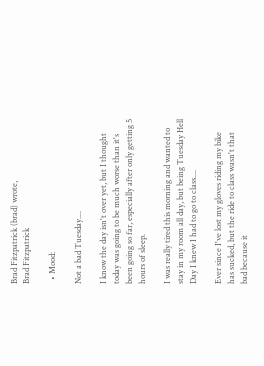Brad Fitzpatrick (brad) wrote,
Brad Fitzpatrick

  • Mood:

Not a bad Tuesday....

I know the day isn't over yet, but I thought today was going to be much worse than it's been going so far, especially after only getting 5 hours of sleep.

I was really tired this morning and wanted to stay in my room all day, but being Tuesday Hell Day I knew I had to go to class....

Ever since I've lost my gloves riding my bike has sucked, but the ride to class wasn't that bad because it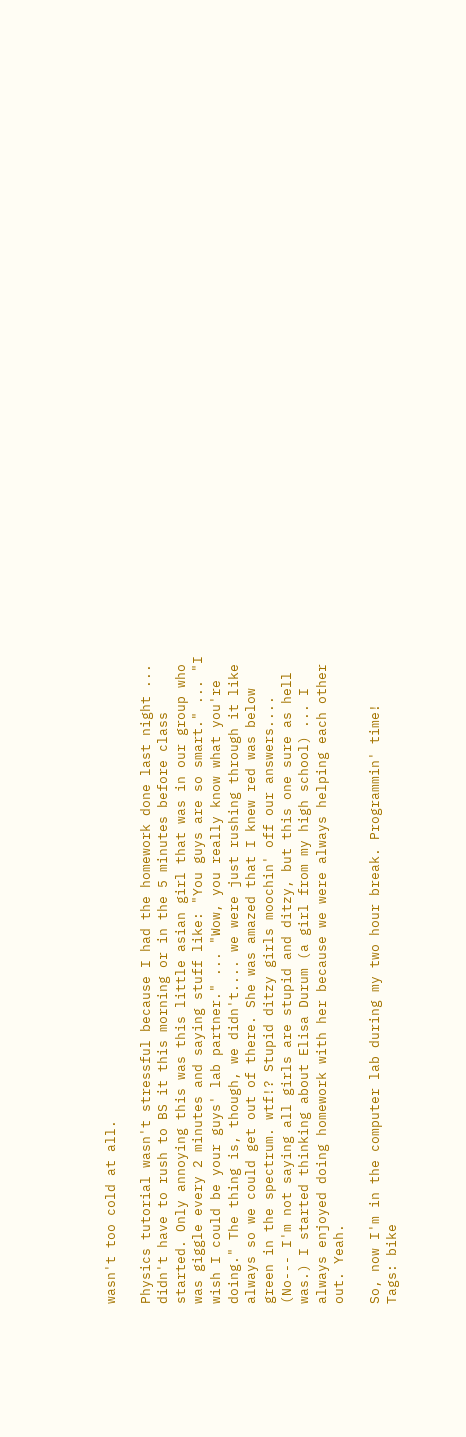wasn't too cold at all.

Physics tutorial wasn't stressful because I had the homework done last night ... didn't have to rush to BS it this morning or in the 5 minutes before class started. Only annoying this was this little asian girl that was in our group who was giggle every 2 minutes and saying stuff like: "You guys are so smart." ... "I wish I could be your guys' lab partner." ... "Wow, you really know what you're doing." The thing is, though, we didn't.... we were just rushing through it like always so we could get out of there. She was amazed that I knew red was below green in the spectrum. wtf!? Stupid ditzy girls moochin' off our answers.... (No--- I'm not saying all girls are stupid and ditzy, but this one sure as hell was.) I started thinking about Elisa Durum (a girl from my high school) ... I always enjoyed doing homework with her because we were always helping each other out. Yeah.

So, now I'm in the computer lab during my two hour break. Programmin' time!
Tags: bike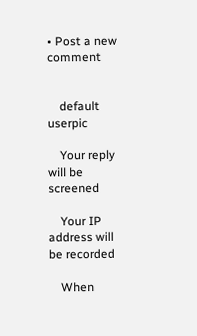• Post a new comment


    default userpic

    Your reply will be screened

    Your IP address will be recorded

    When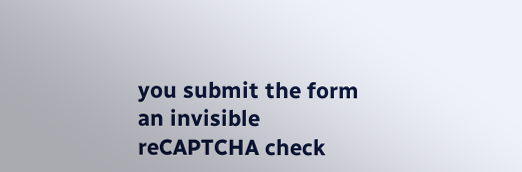you submit the form an invisible reCAPTCHA check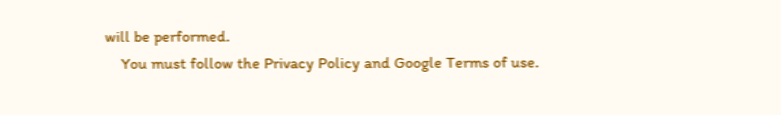will be performed.
    You must follow the Privacy Policy and Google Terms of use.